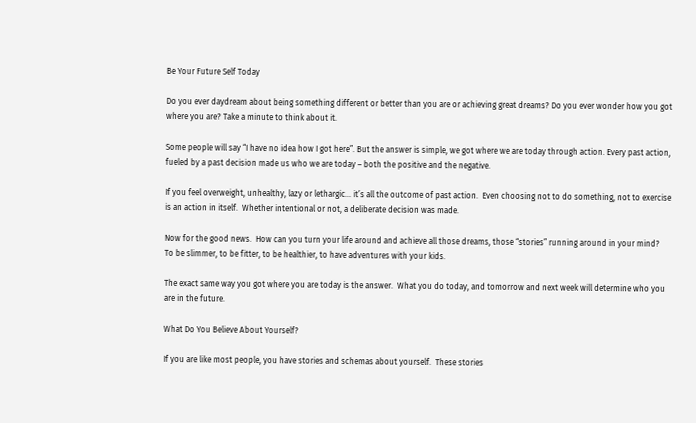Be Your Future Self Today

Do you ever daydream about being something different or better than you are or achieving great dreams? Do you ever wonder how you got where you are? Take a minute to think about it.

Some people will say “I have no idea how I got here”. But the answer is simple, we got where we are today through action. Every past action, fueled by a past decision made us who we are today – both the positive and the negative.

If you feel overweight, unhealthy, lazy or lethargic… it’s all the outcome of past action.  Even choosing not to do something, not to exercise is an action in itself.  Whether intentional or not, a deliberate decision was made.

Now for the good news.  How can you turn your life around and achieve all those dreams, those “stories” running around in your mind?  To be slimmer, to be fitter, to be healthier, to have adventures with your kids.

The exact same way you got where you are today is the answer.  What you do today, and tomorrow and next week will determine who you are in the future.

What Do You Believe About Yourself?

If you are like most people, you have stories and schemas about yourself.  These stories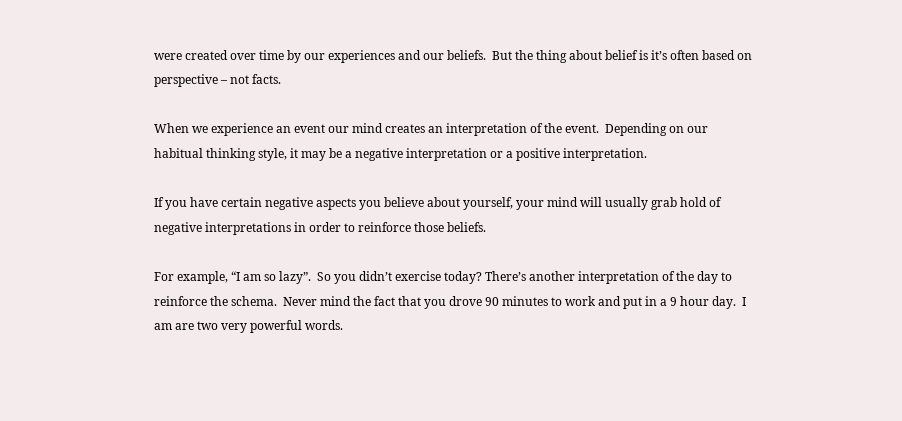were created over time by our experiences and our beliefs.  But the thing about belief is it’s often based on perspective – not facts.

When we experience an event our mind creates an interpretation of the event.  Depending on our habitual thinking style, it may be a negative interpretation or a positive interpretation.

If you have certain negative aspects you believe about yourself, your mind will usually grab hold of negative interpretations in order to reinforce those beliefs.

For example, “I am so lazy”.  So you didn’t exercise today? There’s another interpretation of the day to reinforce the schema.  Never mind the fact that you drove 90 minutes to work and put in a 9 hour day.  I am are two very powerful words.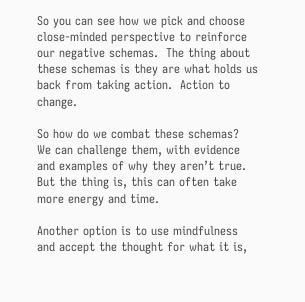So you can see how we pick and choose close-minded perspective to reinforce our negative schemas.  The thing about these schemas is they are what holds us back from taking action.  Action to change.

So how do we combat these schemas?  We can challenge them, with evidence and examples of why they aren’t true.  But the thing is, this can often take more energy and time.

Another option is to use mindfulness and accept the thought for what it is,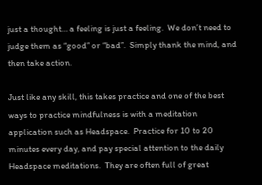just a thought… a feeling is just a feeling.  We don’t need to judge them as “good” or “bad”.  Simply thank the mind, and then take action.

Just like any skill, this takes practice and one of the best ways to practice mindfulness is with a meditation application such as Headspace.  Practice for 10 to 20 minutes every day, and pay special attention to the daily Headspace meditations.  They are often full of great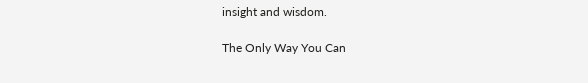insight and wisdom.

The Only Way You Can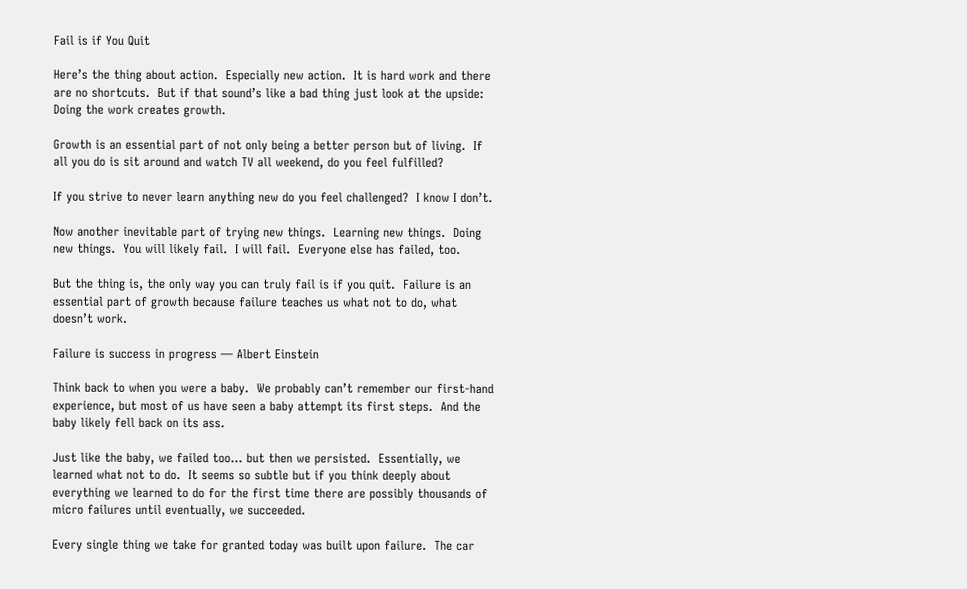Fail is if You Quit

Here’s the thing about action.  Especially new action.  It is hard work and there are no shortcuts.  But if that sound’s like a bad thing just look at the upside:  Doing the work creates growth.

Growth is an essential part of not only being a better person but of living.  If all you do is sit around and watch TV all weekend, do you feel fulfilled?

If you strive to never learn anything new do you feel challenged?  I know I don’t.

Now another inevitable part of trying new things.  Learning new things.  Doing new things.  You will likely fail.  I will fail.  Everyone else has failed, too.

But the thing is, the only way you can truly fail is if you quit.  Failure is an essential part of growth because failure teaches us what not to do, what doesn’t work.

Failure is success in progress — Albert Einstein

Think back to when you were a baby.  We probably can’t remember our first-hand experience, but most of us have seen a baby attempt its first steps.  And the baby likely fell back on its ass.

Just like the baby, we failed too… but then we persisted.  Essentially, we learned what not to do.  It seems so subtle but if you think deeply about everything we learned to do for the first time there are possibly thousands of micro failures until eventually, we succeeded.

Every single thing we take for granted today was built upon failure.  The car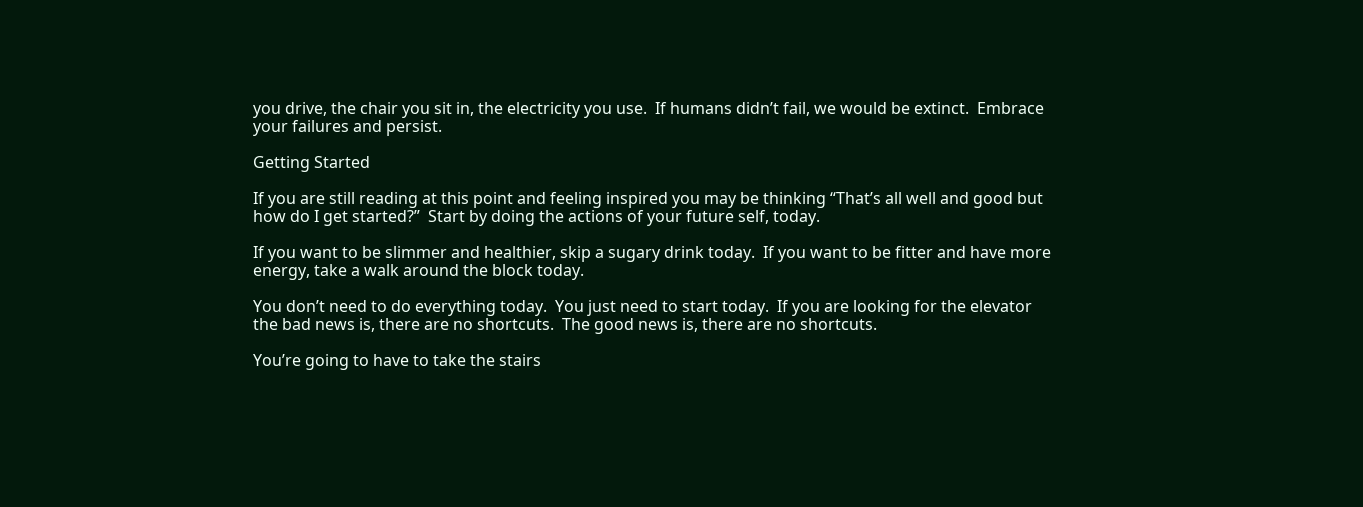you drive, the chair you sit in, the electricity you use.  If humans didn’t fail, we would be extinct.  Embrace your failures and persist.

Getting Started

If you are still reading at this point and feeling inspired you may be thinking “That’s all well and good but how do I get started?”  Start by doing the actions of your future self, today.

If you want to be slimmer and healthier, skip a sugary drink today.  If you want to be fitter and have more energy, take a walk around the block today.

You don’t need to do everything today.  You just need to start today.  If you are looking for the elevator the bad news is, there are no shortcuts.  The good news is, there are no shortcuts.

You’re going to have to take the stairs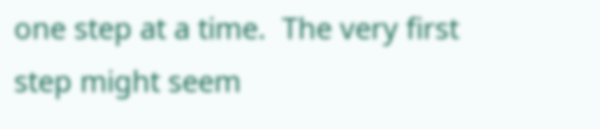one step at a time.  The very first step might seem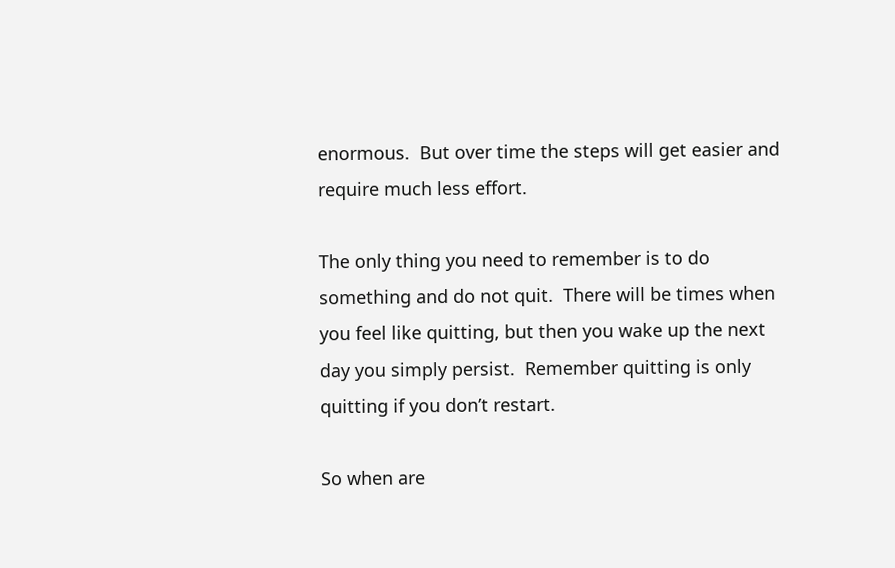enormous.  But over time the steps will get easier and require much less effort.

The only thing you need to remember is to do something and do not quit.  There will be times when you feel like quitting, but then you wake up the next day you simply persist.  Remember quitting is only quitting if you don’t restart.

So when are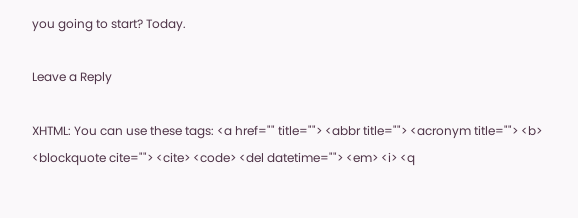you going to start? Today.

Leave a Reply

XHTML: You can use these tags: <a href="" title=""> <abbr title=""> <acronym title=""> <b> <blockquote cite=""> <cite> <code> <del datetime=""> <em> <i> <q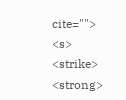cite=""> <s> <strike> <strong>